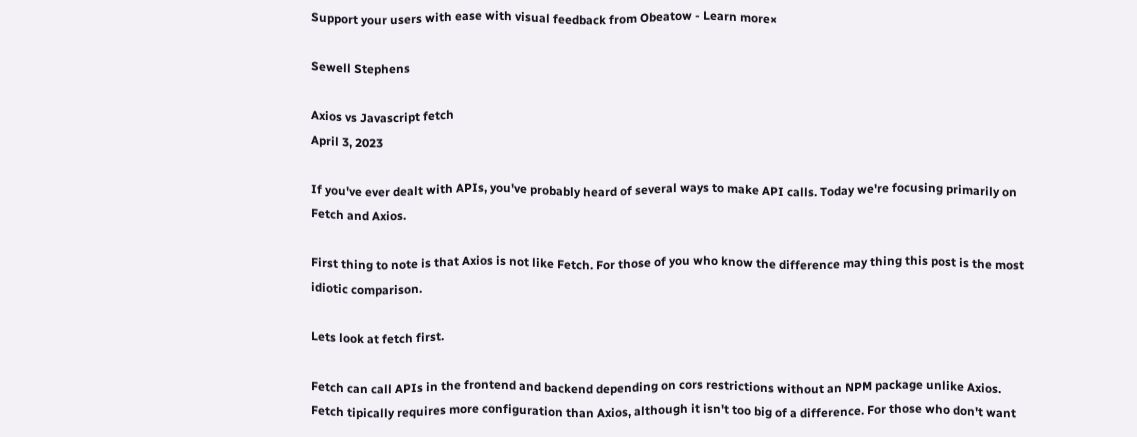Support your users with ease with visual feedback from Obeatow - Learn more×

Sewell Stephens

Axios vs Javascript fetch
April 3, 2023

If you've ever dealt with APIs, you've probably heard of several ways to make API calls. Today we're focusing primarily on Fetch and Axios.

First thing to note is that Axios is not like Fetch. For those of you who know the difference may thing this post is the most idiotic comparison.

Lets look at fetch first.

Fetch can call APIs in the frontend and backend depending on cors restrictions without an NPM package unlike Axios. Fetch tipically requires more configuration than Axios, although it isn't too big of a difference. For those who don't want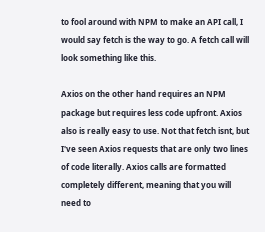to fool around with NPM to make an API call, I would say fetch is the way to go. A fetch call will look something like this.

Axios on the other hand requires an NPM package but requires less code upfront. Axios also is really easy to use. Not that fetch isnt, but I've seen Axios requests that are only two lines of code literally. Axios calls are formatted completely different, meaning that you will need to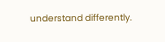understand differently.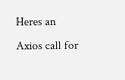Heres an Axios call for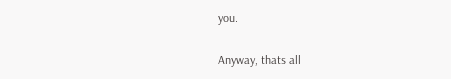you.

Anyway, thats all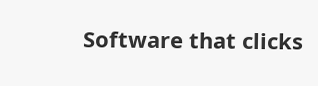Software that clicks